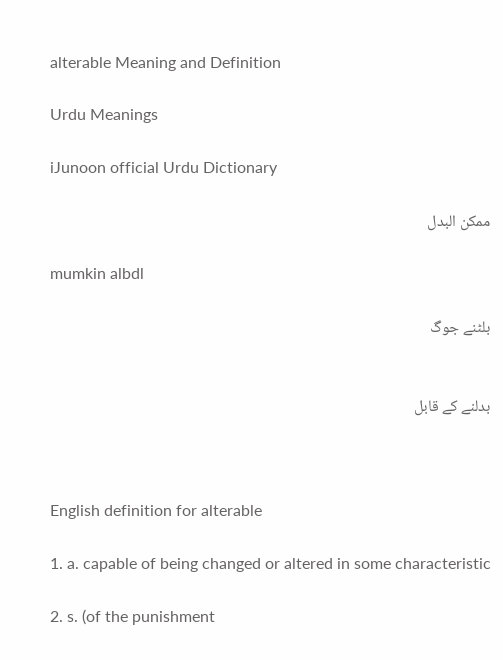alterable Meaning and Definition

Urdu Meanings

iJunoon official Urdu Dictionary

ممکن البدل

mumkin albdl

بلٹنے جوگ


بدلنے کے قابل



English definition for alterable

1. a. capable of being changed or altered in some characteristic

2. s. (of the punishment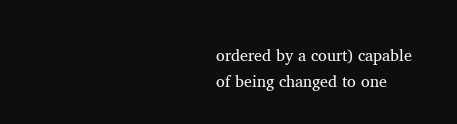ordered by a court) capable of being changed to one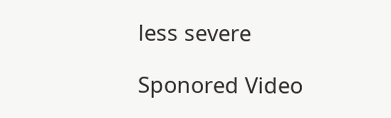less severe

Sponored Video